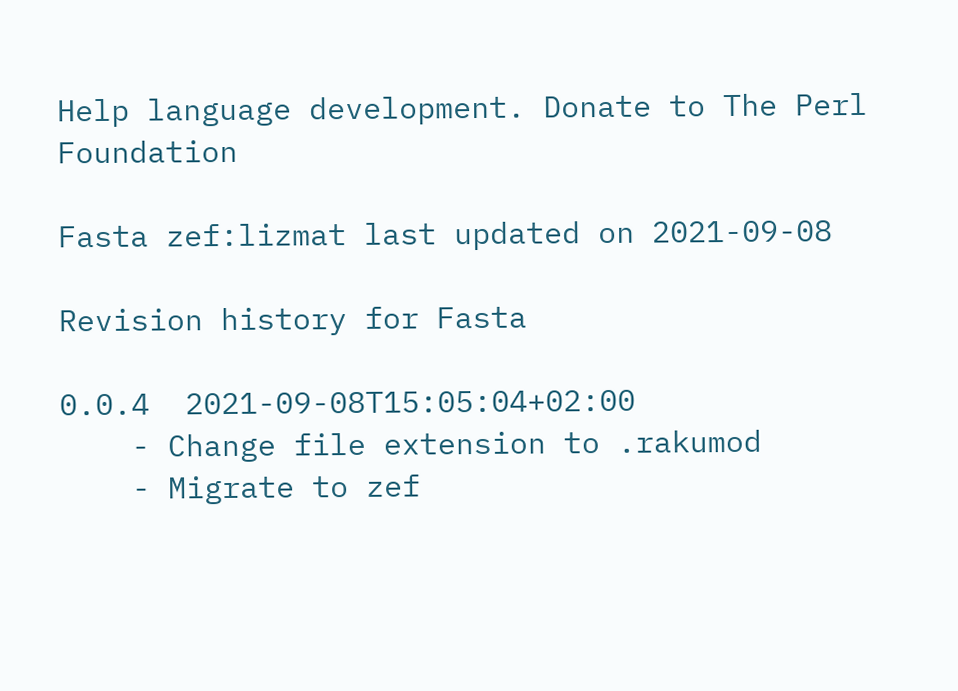Help language development. Donate to The Perl Foundation

Fasta zef:lizmat last updated on 2021-09-08

Revision history for Fasta

0.0.4  2021-09-08T15:05:04+02:00
    - Change file extension to .rakumod
    - Migrate to zef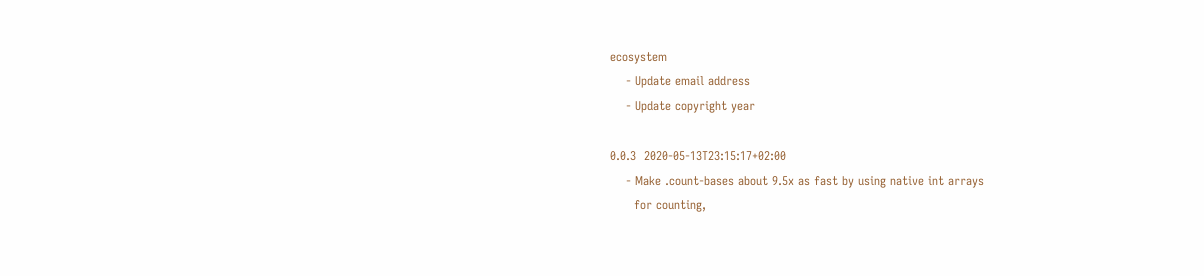ecosystem
    - Update email address
    - Update copyright year

0.0.3  2020-05-13T23:15:17+02:00
    - Make .count-bases about 9.5x as fast by using native int arrays
      for counting,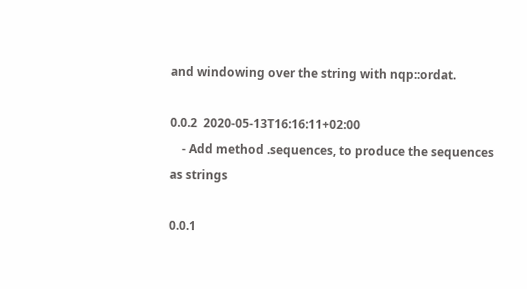and windowing over the string with nqp::ordat.

0.0.2  2020-05-13T16:16:11+02:00
    - Add method .sequences, to produce the sequences as strings

0.0.1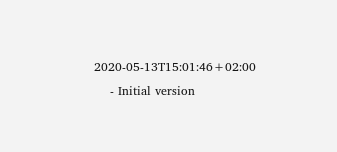2020-05-13T15:01:46+02:00
    - Initial version